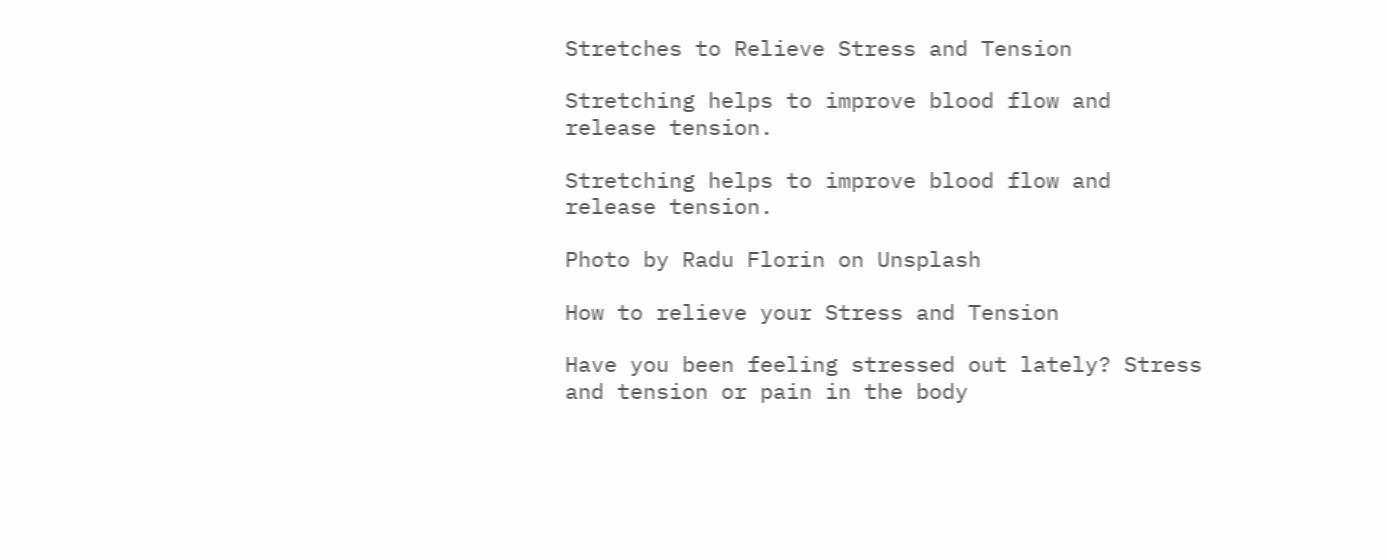Stretches to Relieve Stress and Tension

Stretching helps to improve blood flow and release tension.

Stretching helps to improve blood flow and release tension.

Photo by Radu Florin on Unsplash

How to relieve your Stress and Tension

Have you been feeling stressed out lately? Stress and tension or pain in the body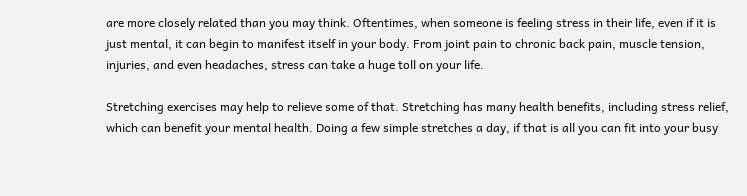are more closely related than you may think. Oftentimes, when someone is feeling stress in their life, even if it is just mental, it can begin to manifest itself in your body. From joint pain to chronic back pain, muscle tension, injuries, and even headaches, stress can take a huge toll on your life.

Stretching exercises may help to relieve some of that. Stretching has many health benefits, including stress relief, which can benefit your mental health. Doing a few simple stretches a day, if that is all you can fit into your busy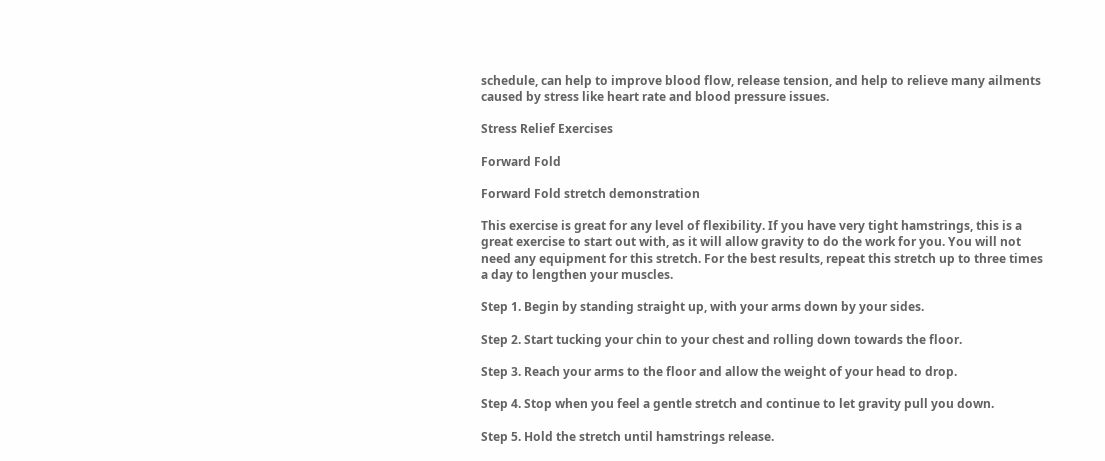schedule, can help to improve blood flow, release tension, and help to relieve many ailments caused by stress like heart rate and blood pressure issues.

Stress Relief Exercises

Forward Fold

Forward Fold stretch demonstration

This exercise is great for any level of flexibility. If you have very tight hamstrings, this is a great exercise to start out with, as it will allow gravity to do the work for you. You will not need any equipment for this stretch. For the best results, repeat this stretch up to three times a day to lengthen your muscles.

Step 1. Begin by standing straight up, with your arms down by your sides.

Step 2. Start tucking your chin to your chest and rolling down towards the floor.

Step 3. Reach your arms to the floor and allow the weight of your head to drop.

Step 4. Stop when you feel a gentle stretch and continue to let gravity pull you down.

Step 5. Hold the stretch until hamstrings release.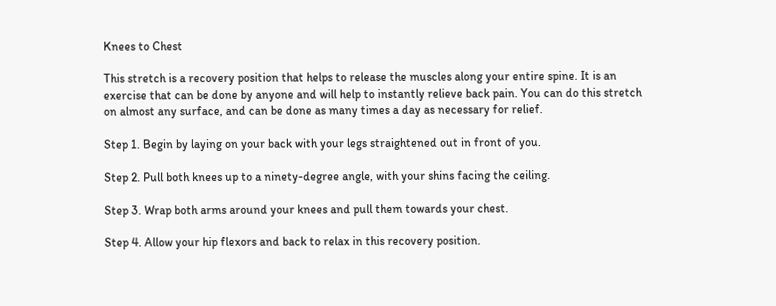Knees to Chest

This stretch is a recovery position that helps to release the muscles along your entire spine. It is an exercise that can be done by anyone and will help to instantly relieve back pain. You can do this stretch on almost any surface, and can be done as many times a day as necessary for relief.

Step 1. Begin by laying on your back with your legs straightened out in front of you.

Step 2. Pull both knees up to a ninety-degree angle, with your shins facing the ceiling.

Step 3. Wrap both arms around your knees and pull them towards your chest.

Step 4. Allow your hip flexors and back to relax in this recovery position.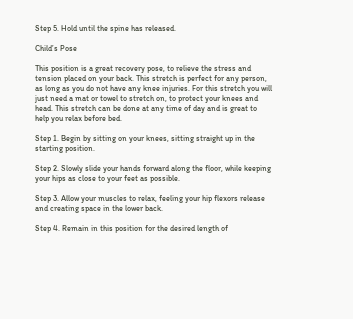Step 5. Hold until the spine has released.

Child’s Pose

This position is a great recovery pose, to relieve the stress and tension placed on your back. This stretch is perfect for any person, as long as you do not have any knee injuries. For this stretch you will just need a mat or towel to stretch on, to protect your knees and head. This stretch can be done at any time of day and is great to help you relax before bed.

Step 1. Begin by sitting on your knees, sitting straight up in the starting position.

Step 2. Slowly slide your hands forward along the floor, while keeping your hips as close to your feet as possible.

Step 3. Allow your muscles to relax, feeling your hip flexors release and creating space in the lower back.

Step 4. Remain in this position for the desired length of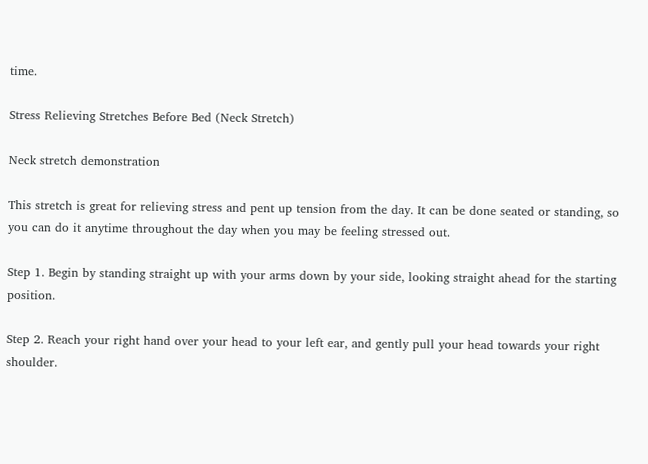time.

Stress Relieving Stretches Before Bed (Neck Stretch)

Neck stretch demonstration

This stretch is great for relieving stress and pent up tension from the day. It can be done seated or standing, so you can do it anytime throughout the day when you may be feeling stressed out.

Step 1. Begin by standing straight up with your arms down by your side, looking straight ahead for the starting position.

Step 2. Reach your right hand over your head to your left ear, and gently pull your head towards your right shoulder.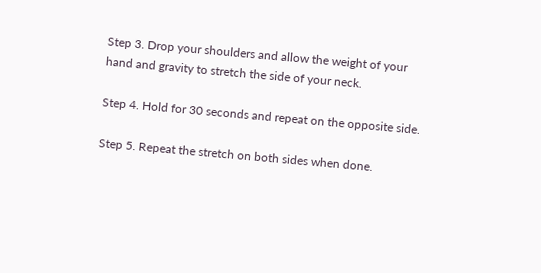Step 3. Drop your shoulders and allow the weight of your hand and gravity to stretch the side of your neck.

Step 4. Hold for 30 seconds and repeat on the opposite side.

Step 5. Repeat the stretch on both sides when done.